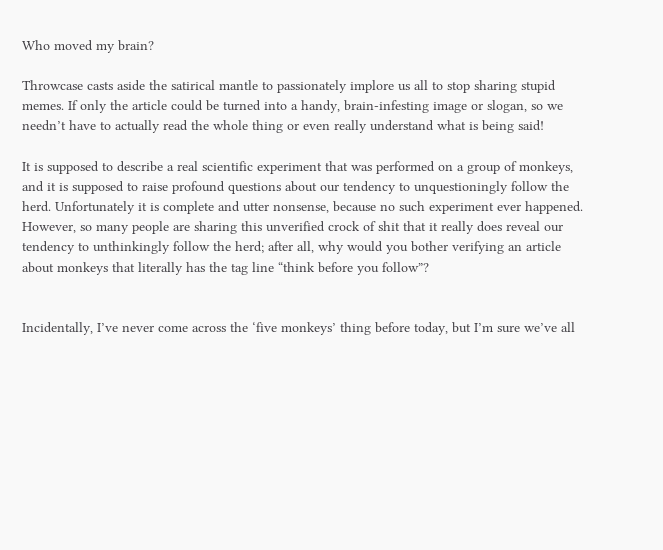Who moved my brain?

Throwcase casts aside the satirical mantle to passionately implore us all to stop sharing stupid memes. If only the article could be turned into a handy, brain-infesting image or slogan, so we needn’t have to actually read the whole thing or even really understand what is being said!

It is supposed to describe a real scientific experiment that was performed on a group of monkeys, and it is supposed to raise profound questions about our tendency to unquestioningly follow the herd. Unfortunately it is complete and utter nonsense, because no such experiment ever happened. However, so many people are sharing this unverified crock of shit that it really does reveal our tendency to unthinkingly follow the herd; after all, why would you bother verifying an article about monkeys that literally has the tag line “think before you follow”?


Incidentally, I’ve never come across the ‘five monkeys’ thing before today, but I’m sure we’ve all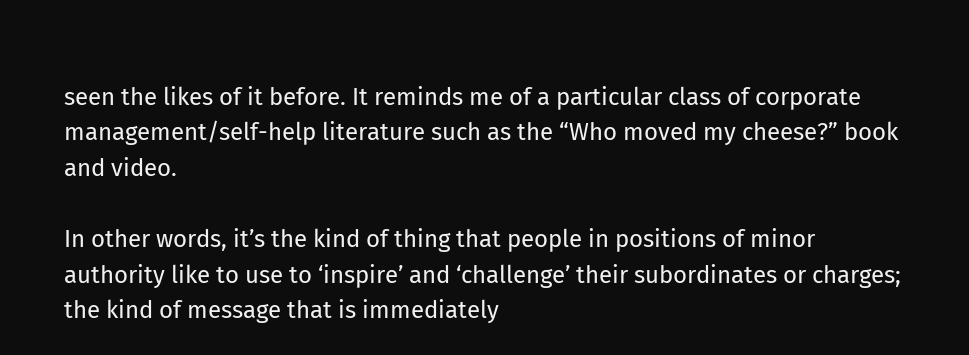seen the likes of it before. It reminds me of a particular class of corporate management/self-help literature such as the “Who moved my cheese?” book and video.

In other words, it’s the kind of thing that people in positions of minor authority like to use to ‘inspire’ and ‘challenge’ their subordinates or charges; the kind of message that is immediately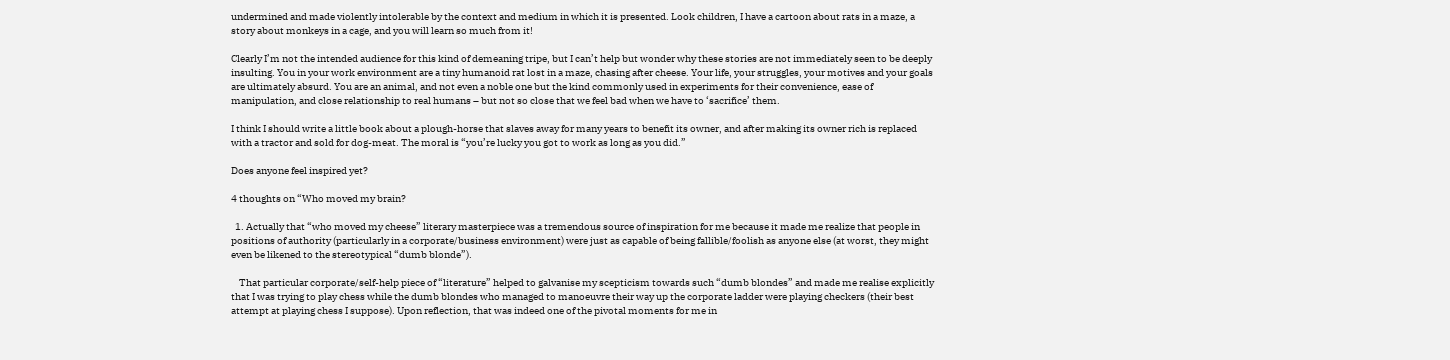undermined and made violently intolerable by the context and medium in which it is presented. Look children, I have a cartoon about rats in a maze, a story about monkeys in a cage, and you will learn so much from it!

Clearly I’m not the intended audience for this kind of demeaning tripe, but I can’t help but wonder why these stories are not immediately seen to be deeply insulting. You in your work environment are a tiny humanoid rat lost in a maze, chasing after cheese. Your life, your struggles, your motives and your goals are ultimately absurd. You are an animal, and not even a noble one but the kind commonly used in experiments for their convenience, ease of manipulation, and close relationship to real humans – but not so close that we feel bad when we have to ‘sacrifice’ them.

I think I should write a little book about a plough-horse that slaves away for many years to benefit its owner, and after making its owner rich is replaced with a tractor and sold for dog-meat. The moral is “you’re lucky you got to work as long as you did.”

Does anyone feel inspired yet?

4 thoughts on “Who moved my brain?

  1. Actually that “who moved my cheese” literary masterpiece was a tremendous source of inspiration for me because it made me realize that people in positions of authority (particularly in a corporate/business environment) were just as capable of being fallible/foolish as anyone else (at worst, they might even be likened to the stereotypical “dumb blonde”).

    That particular corporate/self-help piece of “literature” helped to galvanise my scepticism towards such “dumb blondes” and made me realise explicitly that I was trying to play chess while the dumb blondes who managed to manoeuvre their way up the corporate ladder were playing checkers (their best attempt at playing chess I suppose). Upon reflection, that was indeed one of the pivotal moments for me in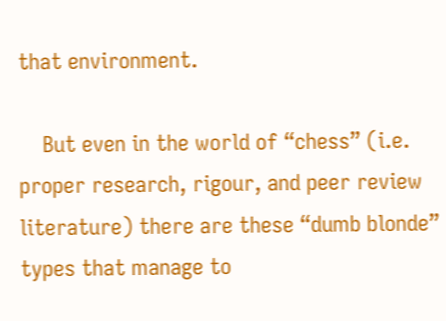that environment.

    But even in the world of “chess” (i.e. proper research, rigour, and peer review literature) there are these “dumb blonde” types that manage to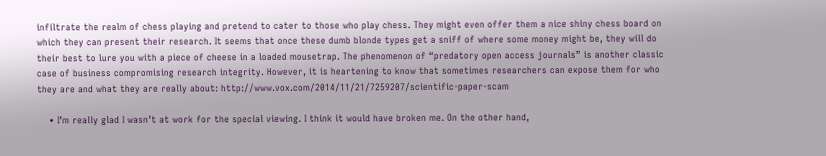infiltrate the realm of chess playing and pretend to cater to those who play chess. They might even offer them a nice shiny chess board on which they can present their research. It seems that once these dumb blonde types get a sniff of where some money might be, they will do their best to lure you with a piece of cheese in a loaded mousetrap. The phenomenon of “predatory open access journals” is another classic case of business compromising research integrity. However, it is heartening to know that sometimes researchers can expose them for who they are and what they are really about: http://www.vox.com/2014/11/21/7259207/scientific-paper-scam

    • I’m really glad I wasn’t at work for the special viewing. I think it would have broken me. On the other hand,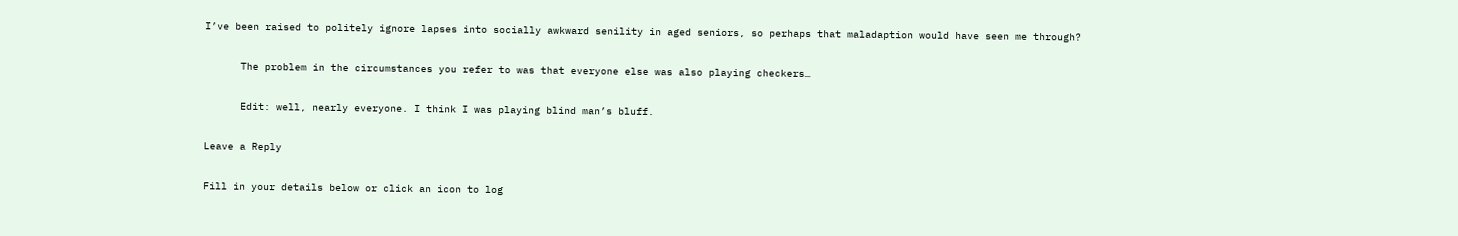I’ve been raised to politely ignore lapses into socially awkward senility in aged seniors, so perhaps that maladaption would have seen me through?

      The problem in the circumstances you refer to was that everyone else was also playing checkers…

      Edit: well, nearly everyone. I think I was playing blind man’s bluff.

Leave a Reply

Fill in your details below or click an icon to log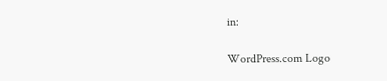in:

WordPress.com Logo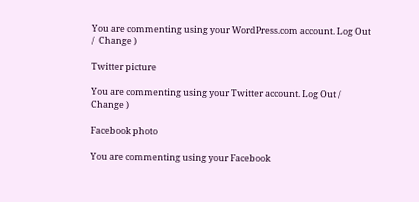You are commenting using your WordPress.com account. Log Out /  Change )

Twitter picture

You are commenting using your Twitter account. Log Out /  Change )

Facebook photo

You are commenting using your Facebook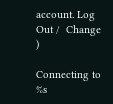account. Log Out /  Change )

Connecting to %s